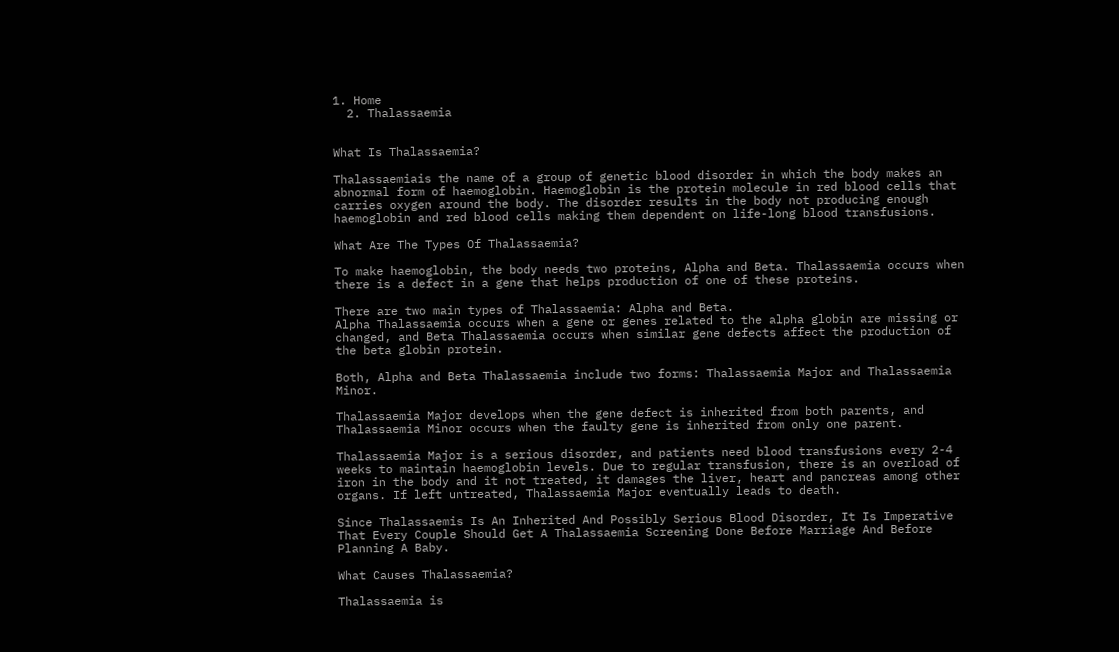1. Home
  2. Thalassaemia


What Is Thalassaemia?

Thalassaemiais the name of a group of genetic blood disorder in which the body makes an abnormal form of haemoglobin. Haemoglobin is the protein molecule in red blood cells that carries oxygen around the body. The disorder results in the body not producing enough haemoglobin and red blood cells making them dependent on life-long blood transfusions.

What Are The Types Of Thalassaemia?

To make haemoglobin, the body needs two proteins, Alpha and Beta. Thalassaemia occurs when there is a defect in a gene that helps production of one of these proteins.

There are two main types of Thalassaemia: Alpha and Beta.
Alpha Thalassaemia occurs when a gene or genes related to the alpha globin are missing or changed, and Beta Thalassaemia occurs when similar gene defects affect the production of the beta globin protein.

Both, Alpha and Beta Thalassaemia include two forms: Thalassaemia Major and Thalassaemia Minor.

Thalassaemia Major develops when the gene defect is inherited from both parents, and Thalassaemia Minor occurs when the faulty gene is inherited from only one parent.

Thalassaemia Major is a serious disorder, and patients need blood transfusions every 2-4 weeks to maintain haemoglobin levels. Due to regular transfusion, there is an overload of iron in the body and it not treated, it damages the liver, heart and pancreas among other organs. If left untreated, Thalassaemia Major eventually leads to death.

Since Thalassaemis Is An Inherited And Possibly Serious Blood Disorder, It Is Imperative That Every Couple Should Get A Thalassaemia Screening Done Before Marriage And Before Planning A Baby.

What Causes Thalassaemia?

Thalassaemia is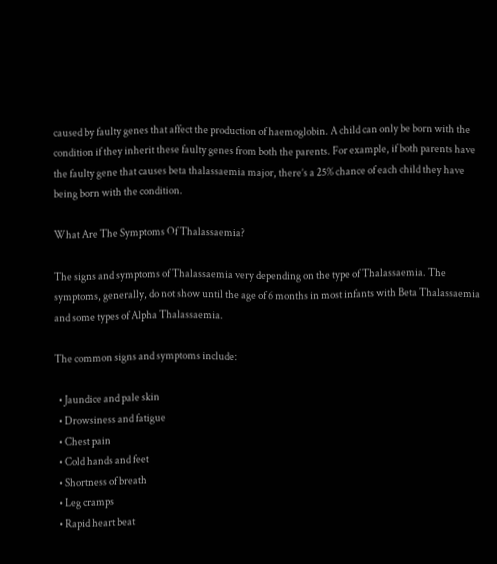caused by faulty genes that affect the production of haemoglobin. A child can only be born with the condition if they inherit these faulty genes from both the parents. For example, if both parents have the faulty gene that causes beta thalassaemia major, there’s a 25% chance of each child they have being born with the condition.

What Are The Symptoms Of Thalassaemia?

The signs and symptoms of Thalassaemia very depending on the type of Thalassaemia. The symptoms, generally, do not show until the age of 6 months in most infants with Beta Thalassaemia and some types of Alpha Thalassaemia.

The common signs and symptoms include:

  • Jaundice and pale skin
  • Drowsiness and fatigue
  • Chest pain
  • Cold hands and feet
  • Shortness of breath
  • Leg cramps
  • Rapid heart beat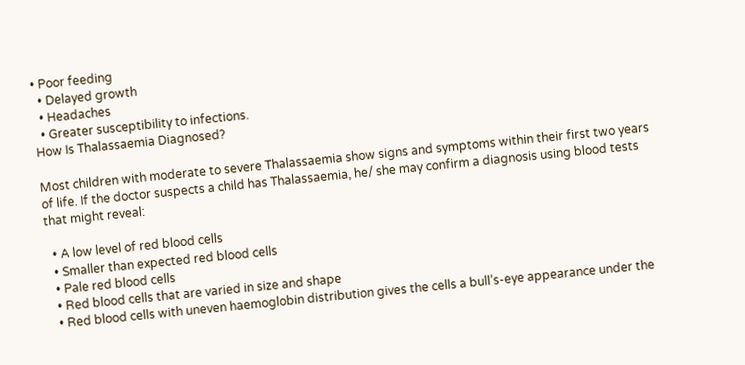• Poor feeding
  • Delayed growth
  • Headaches
  • Greater susceptibility to infections.
How Is Thalassaemia Diagnosed?

Most children with moderate to severe Thalassaemia show signs and symptoms within their first two years of life. If the doctor suspects a child has Thalassaemia, he/ she may confirm a diagnosis using blood tests that might reveal:

  • A low level of red blood cells
  • Smaller than expected red blood cells
  • Pale red blood cells
  • Red blood cells that are varied in size and shape
  • Red blood cells with uneven haemoglobin distribution gives the cells a bull’s-eye appearance under the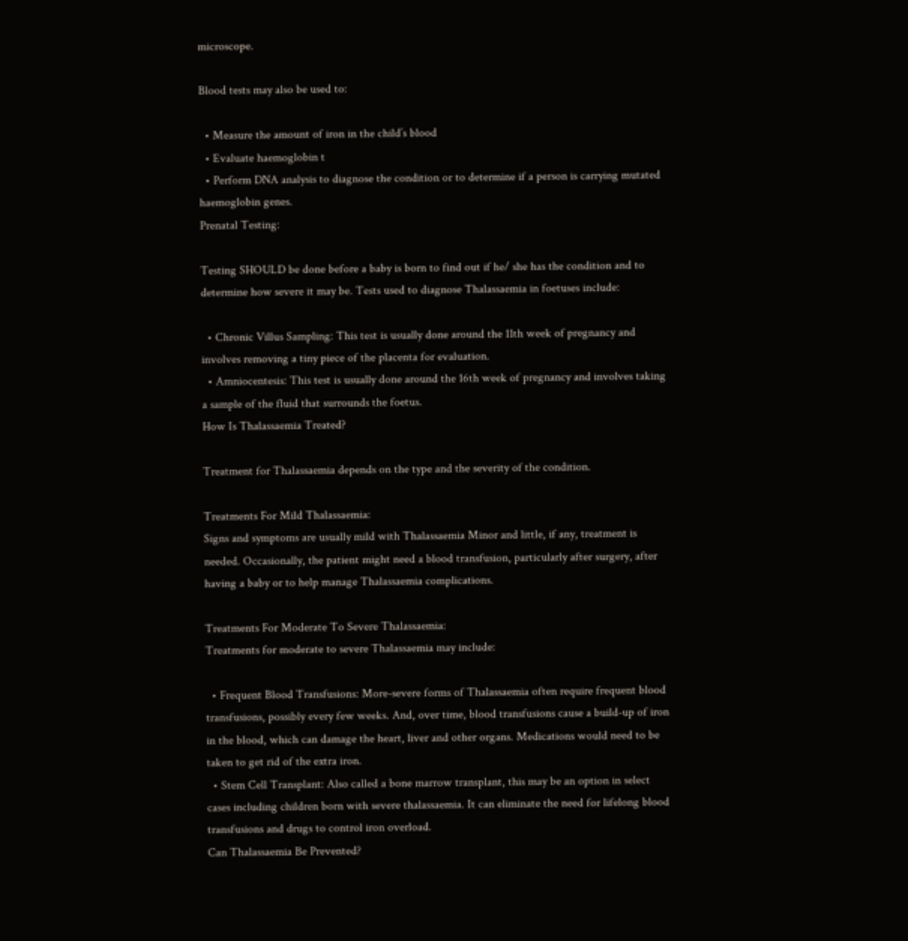microscope.

Blood tests may also be used to:

  • Measure the amount of iron in the child’s blood
  • Evaluate haemoglobin t
  • Perform DNA analysis to diagnose the condition or to determine if a person is carrying mutated haemoglobin genes.
Prenatal Testing:

Testing SHOULD be done before a baby is born to find out if he/ she has the condition and to determine how severe it may be. Tests used to diagnose Thalassaemia in foetuses include:

  • Chronic Villus Sampling: This test is usually done around the 11th week of pregnancy and involves removing a tiny piece of the placenta for evaluation.
  • Amniocentesis: This test is usually done around the 16th week of pregnancy and involves taking a sample of the fluid that surrounds the foetus.
How Is Thalassaemia Treated?

Treatment for Thalassaemia depends on the type and the severity of the condition.

Treatments For Mild Thalassaemia:
Signs and symptoms are usually mild with Thalassaemia Minor and little, if any, treatment is needed. Occasionally, the patient might need a blood transfusion, particularly after surgery, after having a baby or to help manage Thalassaemia complications.

Treatments For Moderate To Severe Thalassaemia:
Treatments for moderate to severe Thalassaemia may include:

  • Frequent Blood Transfusions: More-severe forms of Thalassaemia often require frequent blood transfusions, possibly every few weeks. And, over time, blood transfusions cause a build-up of iron in the blood, which can damage the heart, liver and other organs. Medications would need to be taken to get rid of the extra iron.
  • Stem Cell Transplant: Also called a bone marrow transplant, this may be an option in select cases including children born with severe thalassaemia. It can eliminate the need for lifelong blood transfusions and drugs to control iron overload.
Can Thalassaemia Be Prevented?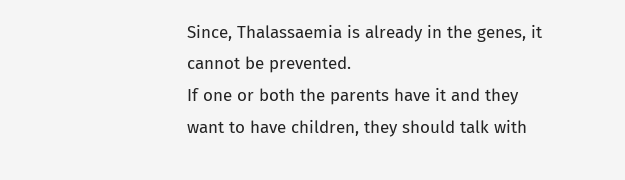Since, Thalassaemia is already in the genes, it cannot be prevented.
If one or both the parents have it and they want to have children, they should talk with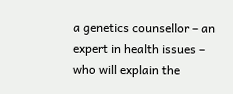a genetics counsellor – an expert in health issues – who will explain the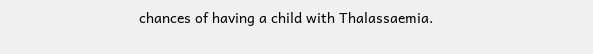chances of having a child with Thalassaemia.